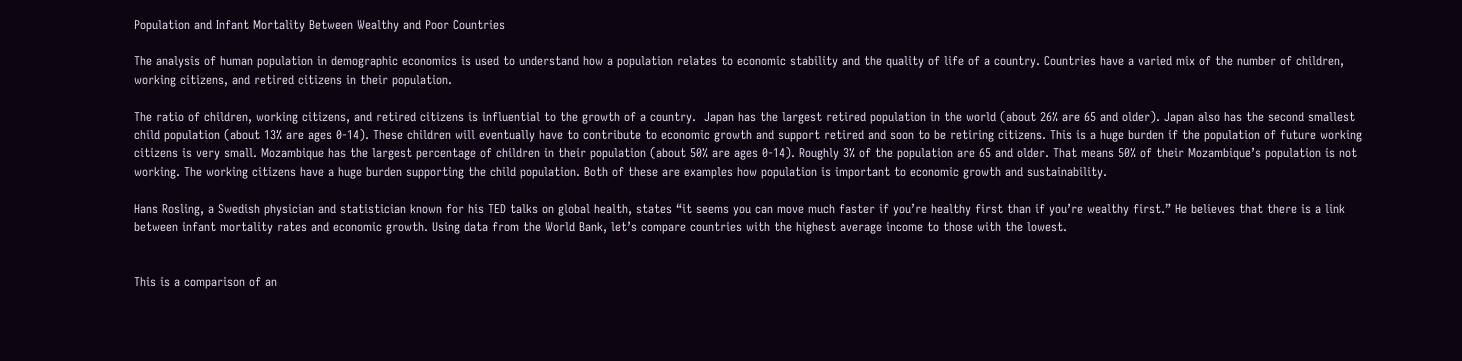Population and Infant Mortality Between Wealthy and Poor Countries

The analysis of human population in demographic economics is used to understand how a population relates to economic stability and the quality of life of a country. Countries have a varied mix of the number of children, working citizens, and retired citizens in their population.

The ratio of children, working citizens, and retired citizens is influential to the growth of a country.  Japan has the largest retired population in the world (about 26% are 65 and older). Japan also has the second smallest child population (about 13% are ages 0-14). These children will eventually have to contribute to economic growth and support retired and soon to be retiring citizens. This is a huge burden if the population of future working citizens is very small. Mozambique has the largest percentage of children in their population (about 50% are ages 0-14). Roughly 3% of the population are 65 and older. That means 50% of their Mozambique’s population is not working. The working citizens have a huge burden supporting the child population. Both of these are examples how population is important to economic growth and sustainability.

Hans Rosling, a Swedish physician and statistician known for his TED talks on global health, states “it seems you can move much faster if you’re healthy first than if you’re wealthy first.” He believes that there is a link between infant mortality rates and economic growth. Using data from the World Bank, let’s compare countries with the highest average income to those with the lowest.


This is a comparison of an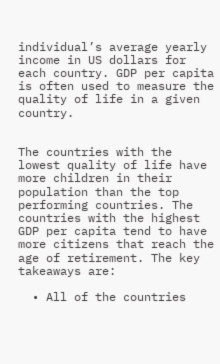individual’s average yearly income in US dollars for each country. GDP per capita is often used to measure the quality of life in a given country.


The countries with the lowest quality of life have more children in their population than the top performing countries. The countries with the highest GDP per capita tend to have more citizens that reach the age of retirement. The key takeaways are:

  • All of the countries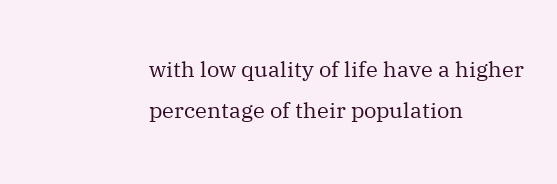with low quality of life have a higher percentage of their population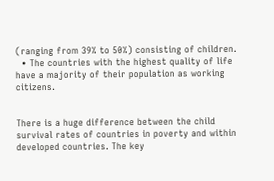(ranging from 39% to 50%) consisting of children.
  • The countries with the highest quality of life have a majority of their population as working citizens.


There is a huge difference between the child survival rates of countries in poverty and within developed countries. The key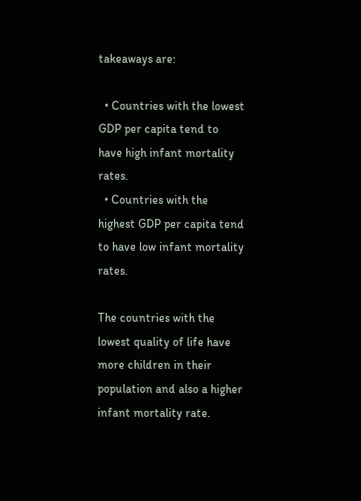takeaways are:

  • Countries with the lowest GDP per capita tend to have high infant mortality rates.
  • Countries with the highest GDP per capita tend to have low infant mortality rates.

The countries with the lowest quality of life have more children in their population and also a higher infant mortality rate.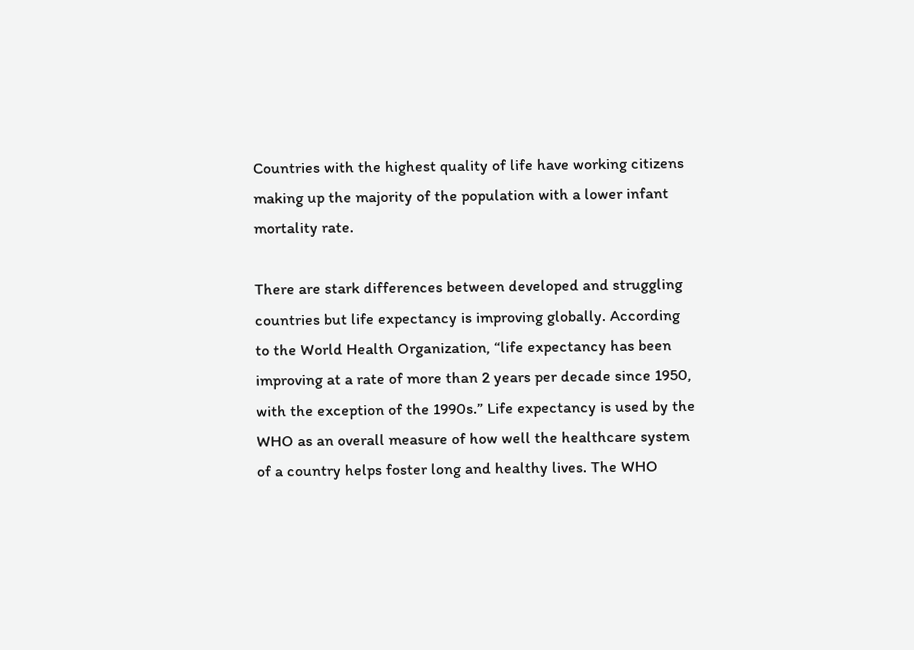Countries with the highest quality of life have working citizens making up the majority of the population with a lower infant mortality rate.

There are stark differences between developed and struggling countries but life expectancy is improving globally. According to the World Health Organization, “life expectancy has been improving at a rate of more than 2 years per decade since 1950, with the exception of the 1990s.” Life expectancy is used by the WHO as an overall measure of how well the healthcare system of a country helps foster long and healthy lives. The WHO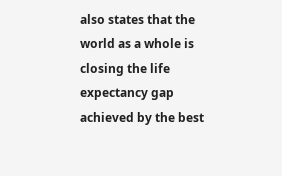also states that the world as a whole is closing the life expectancy gap  achieved by the best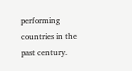performing countries in the past century.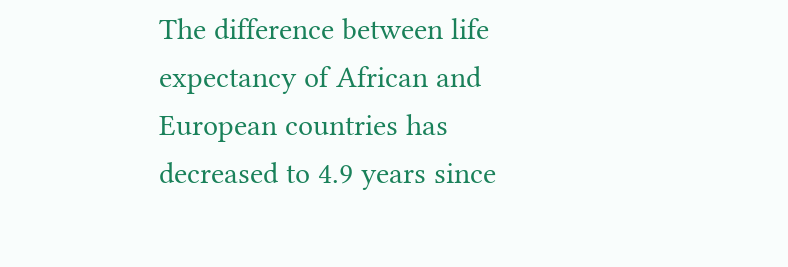The difference between life expectancy of African and European countries has decreased to 4.9 years since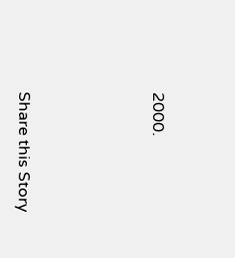2000.






Share this Story